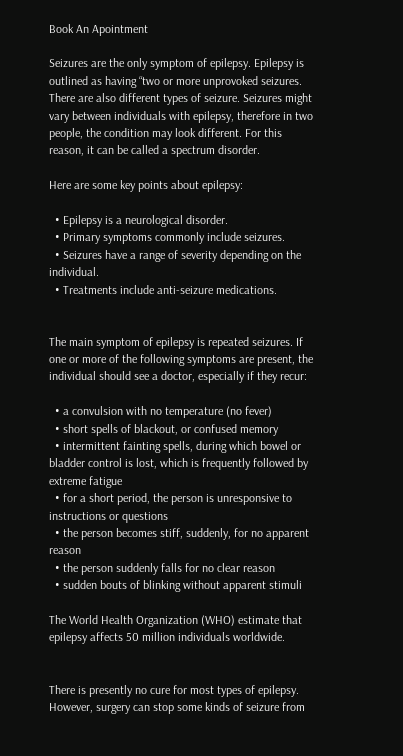Book An Apointment

Seizures are the only symptom of epilepsy. Epilepsy is outlined as having “two or more unprovoked seizures. There are also different types of seizure. Seizures might vary between individuals with epilepsy, therefore in two people, the condition may look different. For this reason, it can be called a spectrum disorder.

Here are some key points about epilepsy:

  • Epilepsy is a neurological disorder.
  • Primary symptoms commonly include seizures.
  • Seizures have a range of severity depending on the individual.
  • Treatments include anti-seizure medications.


The main symptom of epilepsy is repeated seizures. If one or more of the following symptoms are present, the individual should see a doctor, especially if they recur:

  • a convulsion with no temperature (no fever)
  • short spells of blackout, or confused memory
  • intermittent fainting spells, during which bowel or bladder control is lost, which is frequently followed by extreme fatigue
  • for a short period, the person is unresponsive to instructions or questions
  • the person becomes stiff, suddenly, for no apparent reason
  • the person suddenly falls for no clear reason
  • sudden bouts of blinking without apparent stimuli

The World Health Organization (WHO) estimate that epilepsy affects 50 million individuals worldwide.


There is presently no cure for most types of epilepsy. However, surgery can stop some kinds of seizure from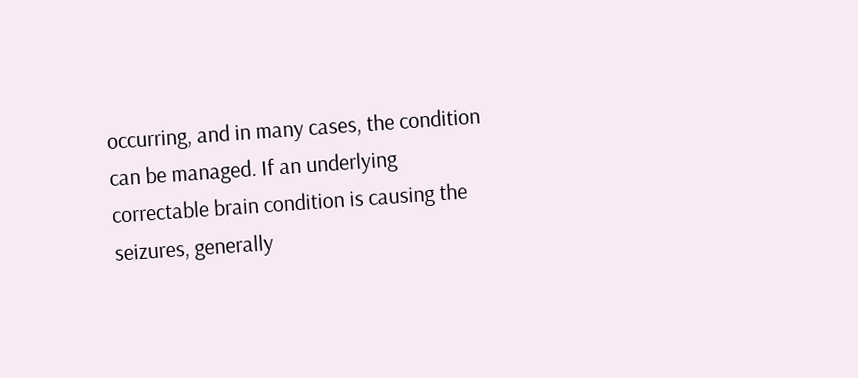occurring, and in many cases, the condition can be managed. If an underlying correctable brain condition is causing the seizures, generally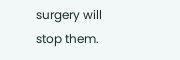surgery will stop them.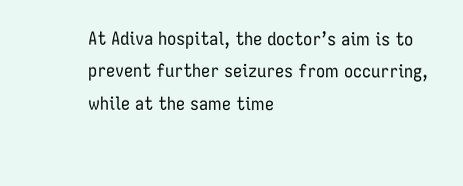At Adiva hospital, the doctor’s aim is to prevent further seizures from occurring, while at the same time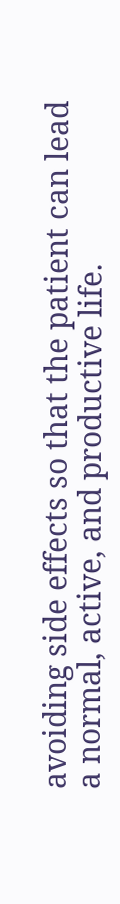avoiding side effects so that the patient can lead a normal, active, and productive life.